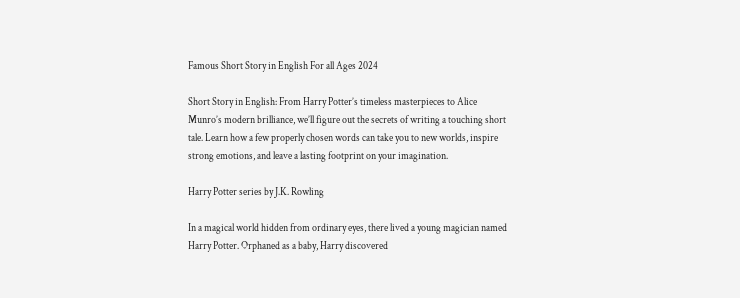Famous Short Story in English For all Ages 2024

Short Story in English: From Harry Potter’s timeless masterpieces to Alice Munro’s modern brilliance, we’ll figure out the secrets of writing a touching short tale. Learn how a few properly chosen words can take you to new worlds, inspire strong emotions, and leave a lasting footprint on your imagination.

Harry Potter series by J.K. Rowling

In a magical world hidden from ordinary eyes, there lived a young magician named Harry Potter. Orphaned as a baby, Harry discovered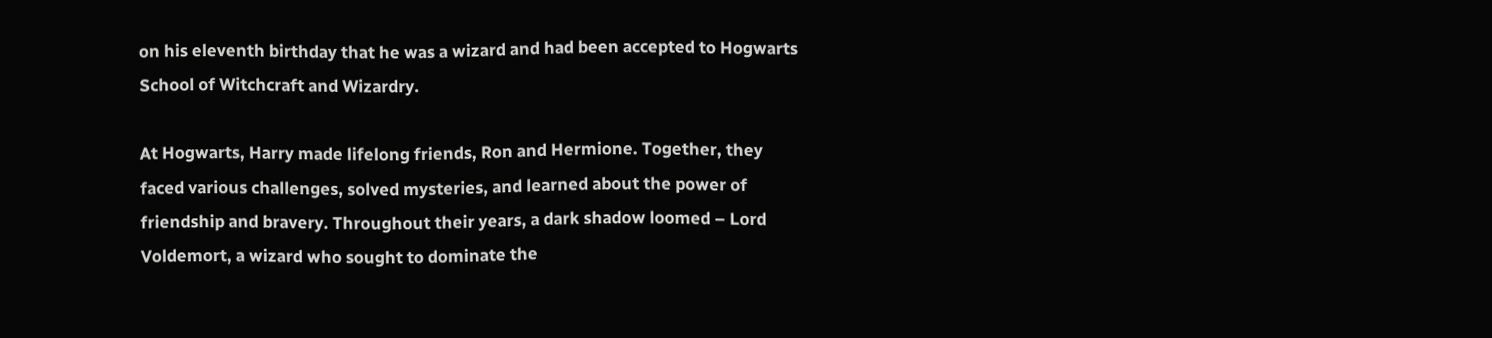on his eleventh birthday that he was a wizard and had been accepted to Hogwarts School of Witchcraft and Wizardry.

At Hogwarts, Harry made lifelong friends, Ron and Hermione. Together, they faced various challenges, solved mysteries, and learned about the power of friendship and bravery. Throughout their years, a dark shadow loomed – Lord Voldemort, a wizard who sought to dominate the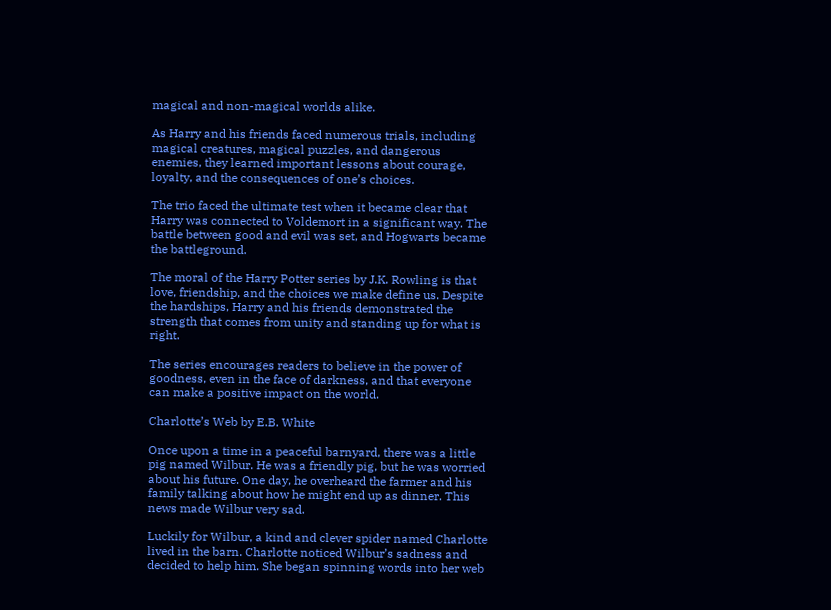magical and non-magical worlds alike.

As Harry and his friends faced numerous trials, including magical creatures, magical puzzles, and dangerous enemies, they learned important lessons about courage, loyalty, and the consequences of one’s choices.

The trio faced the ultimate test when it became clear that Harry was connected to Voldemort in a significant way. The battle between good and evil was set, and Hogwarts became the battleground.

The moral of the Harry Potter series by J.K. Rowling is that love, friendship, and the choices we make define us. Despite the hardships, Harry and his friends demonstrated the strength that comes from unity and standing up for what is right.

The series encourages readers to believe in the power of goodness, even in the face of darkness, and that everyone can make a positive impact on the world.

Charlotte’s Web by E.B. White

Once upon a time in a peaceful barnyard, there was a little pig named Wilbur. He was a friendly pig, but he was worried about his future. One day, he overheard the farmer and his family talking about how he might end up as dinner. This news made Wilbur very sad.

Luckily for Wilbur, a kind and clever spider named Charlotte lived in the barn. Charlotte noticed Wilbur’s sadness and decided to help him. She began spinning words into her web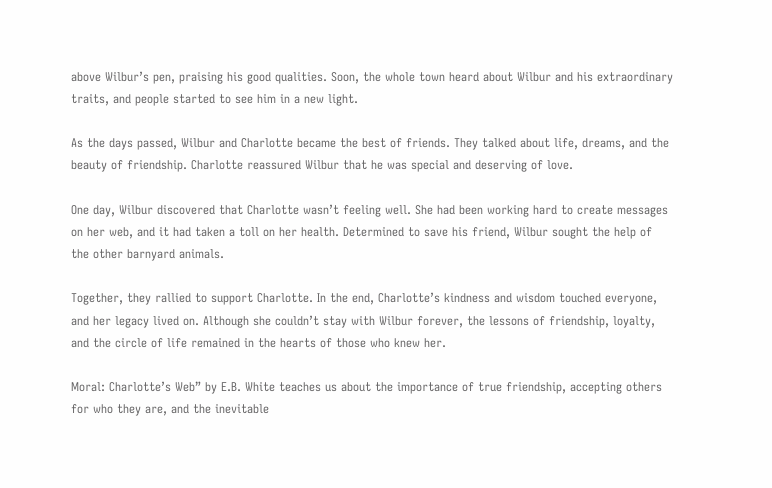above Wilbur’s pen, praising his good qualities. Soon, the whole town heard about Wilbur and his extraordinary traits, and people started to see him in a new light.

As the days passed, Wilbur and Charlotte became the best of friends. They talked about life, dreams, and the beauty of friendship. Charlotte reassured Wilbur that he was special and deserving of love.

One day, Wilbur discovered that Charlotte wasn’t feeling well. She had been working hard to create messages on her web, and it had taken a toll on her health. Determined to save his friend, Wilbur sought the help of the other barnyard animals.

Together, they rallied to support Charlotte. In the end, Charlotte’s kindness and wisdom touched everyone, and her legacy lived on. Although she couldn’t stay with Wilbur forever, the lessons of friendship, loyalty, and the circle of life remained in the hearts of those who knew her.

Moral: Charlotte’s Web” by E.B. White teaches us about the importance of true friendship, accepting others for who they are, and the inevitable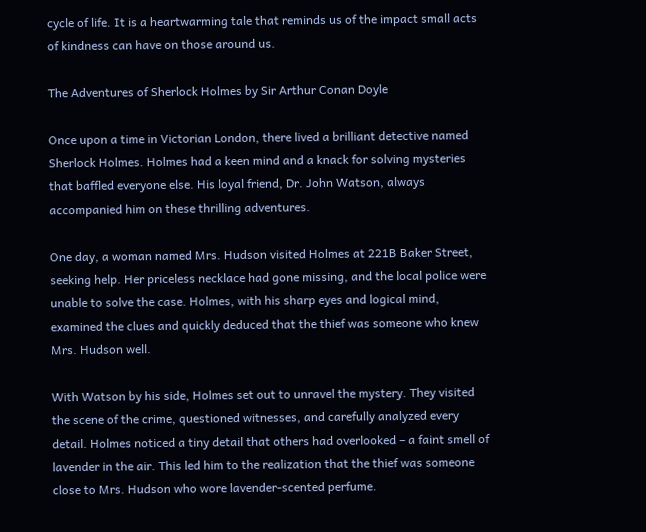cycle of life. It is a heartwarming tale that reminds us of the impact small acts of kindness can have on those around us.

The Adventures of Sherlock Holmes by Sir Arthur Conan Doyle

Once upon a time in Victorian London, there lived a brilliant detective named Sherlock Holmes. Holmes had a keen mind and a knack for solving mysteries that baffled everyone else. His loyal friend, Dr. John Watson, always accompanied him on these thrilling adventures.

One day, a woman named Mrs. Hudson visited Holmes at 221B Baker Street, seeking help. Her priceless necklace had gone missing, and the local police were unable to solve the case. Holmes, with his sharp eyes and logical mind, examined the clues and quickly deduced that the thief was someone who knew Mrs. Hudson well.

With Watson by his side, Holmes set out to unravel the mystery. They visited the scene of the crime, questioned witnesses, and carefully analyzed every detail. Holmes noticed a tiny detail that others had overlooked – a faint smell of lavender in the air. This led him to the realization that the thief was someone close to Mrs. Hudson who wore lavender-scented perfume.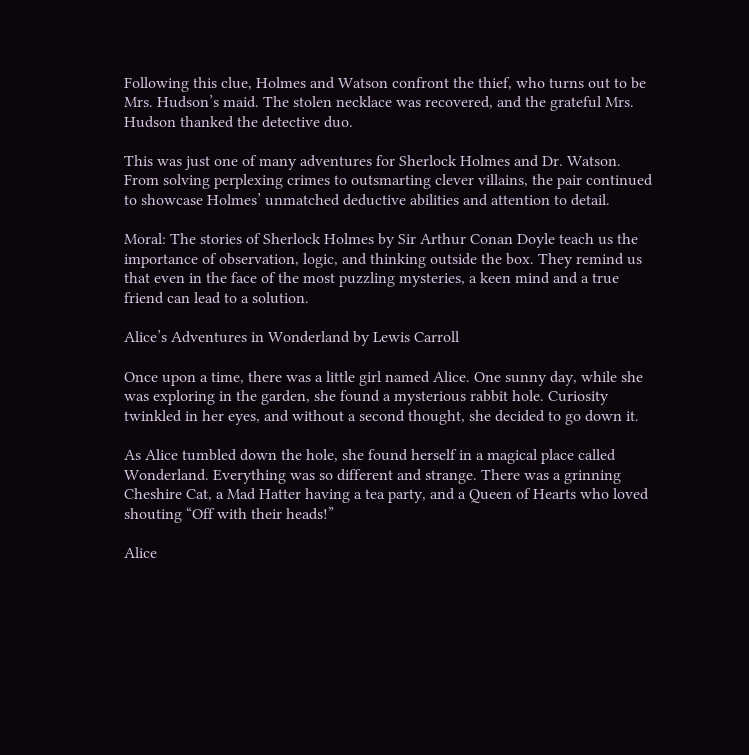Following this clue, Holmes and Watson confront the thief, who turns out to be Mrs. Hudson’s maid. The stolen necklace was recovered, and the grateful Mrs. Hudson thanked the detective duo.

This was just one of many adventures for Sherlock Holmes and Dr. Watson. From solving perplexing crimes to outsmarting clever villains, the pair continued to showcase Holmes’ unmatched deductive abilities and attention to detail.

Moral: The stories of Sherlock Holmes by Sir Arthur Conan Doyle teach us the importance of observation, logic, and thinking outside the box. They remind us that even in the face of the most puzzling mysteries, a keen mind and a true friend can lead to a solution.

Alice’s Adventures in Wonderland by Lewis Carroll

Once upon a time, there was a little girl named Alice. One sunny day, while she was exploring in the garden, she found a mysterious rabbit hole. Curiosity twinkled in her eyes, and without a second thought, she decided to go down it.

As Alice tumbled down the hole, she found herself in a magical place called Wonderland. Everything was so different and strange. There was a grinning Cheshire Cat, a Mad Hatter having a tea party, and a Queen of Hearts who loved shouting “Off with their heads!”

Alice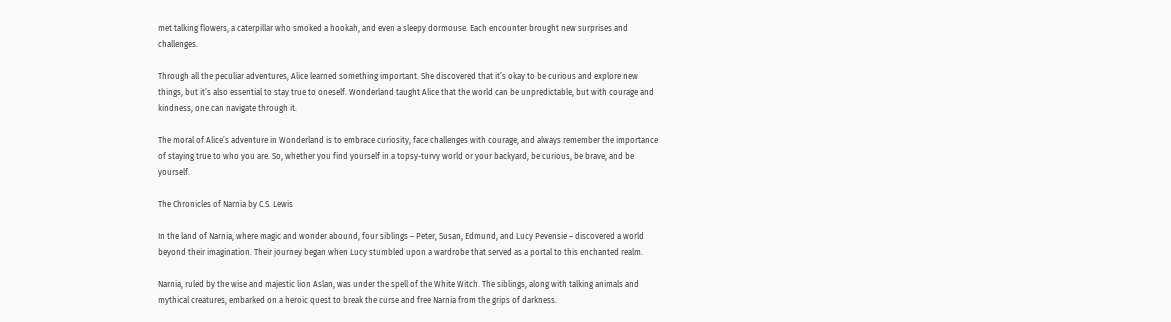met talking flowers, a caterpillar who smoked a hookah, and even a sleepy dormouse. Each encounter brought new surprises and challenges.

Through all the peculiar adventures, Alice learned something important. She discovered that it’s okay to be curious and explore new things, but it’s also essential to stay true to oneself. Wonderland taught Alice that the world can be unpredictable, but with courage and kindness, one can navigate through it.

The moral of Alice’s adventure in Wonderland is to embrace curiosity, face challenges with courage, and always remember the importance of staying true to who you are. So, whether you find yourself in a topsy-turvy world or your backyard, be curious, be brave, and be yourself.

The Chronicles of Narnia by C.S. Lewis

In the land of Narnia, where magic and wonder abound, four siblings – Peter, Susan, Edmund, and Lucy Pevensie – discovered a world beyond their imagination. Their journey began when Lucy stumbled upon a wardrobe that served as a portal to this enchanted realm.

Narnia, ruled by the wise and majestic lion Aslan, was under the spell of the White Witch. The siblings, along with talking animals and mythical creatures, embarked on a heroic quest to break the curse and free Narnia from the grips of darkness.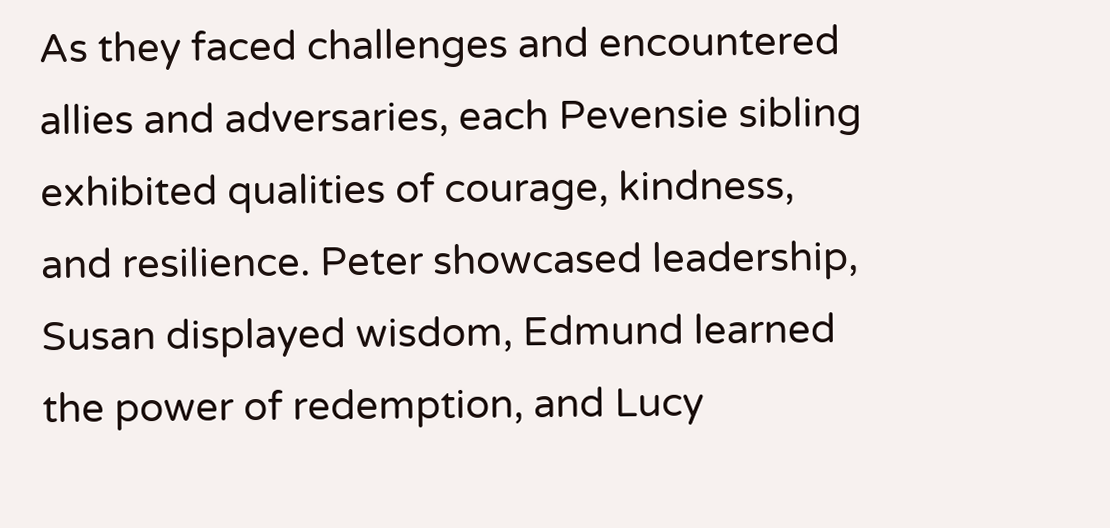As they faced challenges and encountered allies and adversaries, each Pevensie sibling exhibited qualities of courage, kindness, and resilience. Peter showcased leadership, Susan displayed wisdom, Edmund learned the power of redemption, and Lucy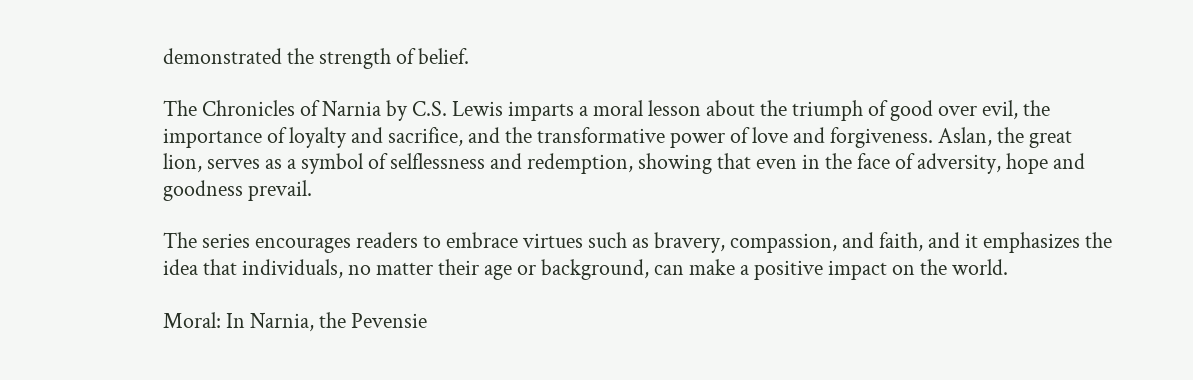demonstrated the strength of belief.

The Chronicles of Narnia by C.S. Lewis imparts a moral lesson about the triumph of good over evil, the importance of loyalty and sacrifice, and the transformative power of love and forgiveness. Aslan, the great lion, serves as a symbol of selflessness and redemption, showing that even in the face of adversity, hope and goodness prevail.

The series encourages readers to embrace virtues such as bravery, compassion, and faith, and it emphasizes the idea that individuals, no matter their age or background, can make a positive impact on the world.

Moral: In Narnia, the Pevensie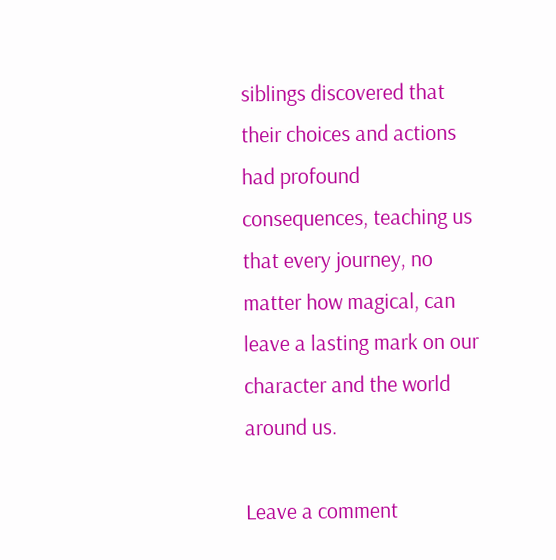siblings discovered that their choices and actions had profound consequences, teaching us that every journey, no matter how magical, can leave a lasting mark on our character and the world around us.

Leave a comment